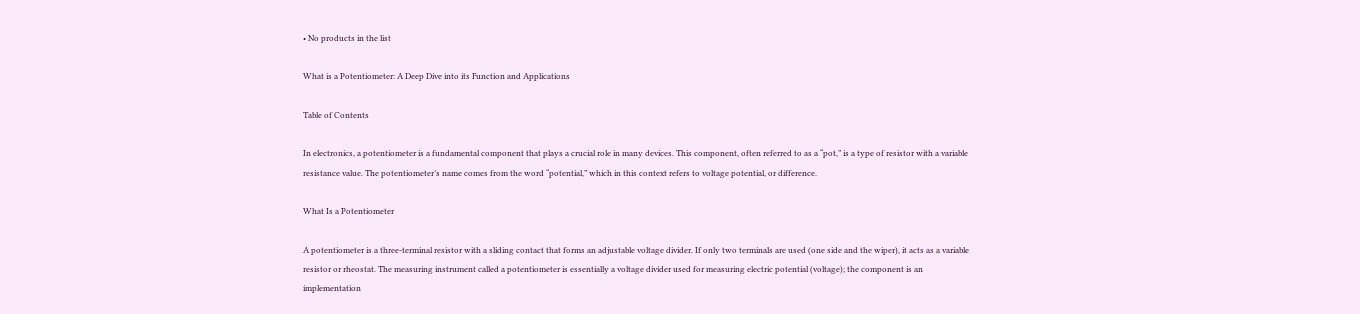• No products in the list

What is a Potentiometer: A Deep Dive into its Function and Applications

Table of Contents

In electronics, a potentiometer is a fundamental component that plays a crucial role in many devices. This component, often referred to as a “pot,” is a type of resistor with a variable resistance value. The potentiometer’s name comes from the word “potential,” which in this context refers to voltage potential, or difference.

What Is a Potentiometer

A potentiometer is a three-terminal resistor with a sliding contact that forms an adjustable voltage divider. If only two terminals are used (one side and the wiper), it acts as a variable resistor or rheostat. The measuring instrument called a potentiometer is essentially a voltage divider used for measuring electric potential (voltage); the component is an implementation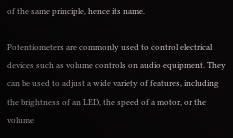of the same principle, hence its name.

Potentiometers are commonly used to control electrical devices such as volume controls on audio equipment. They can be used to adjust a wide variety of features, including the brightness of an LED, the speed of a motor, or the volume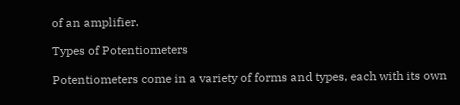of an amplifier.

Types of Potentiometers

Potentiometers come in a variety of forms and types, each with its own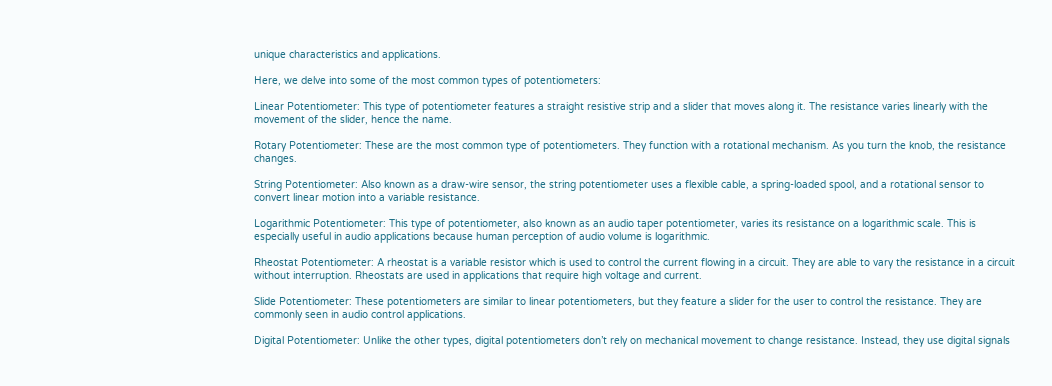unique characteristics and applications.

Here, we delve into some of the most common types of potentiometers:

Linear Potentiometer: This type of potentiometer features a straight resistive strip and a slider that moves along it. The resistance varies linearly with the movement of the slider, hence the name.

Rotary Potentiometer: These are the most common type of potentiometers. They function with a rotational mechanism. As you turn the knob, the resistance changes.

String Potentiometer: Also known as a draw-wire sensor, the string potentiometer uses a flexible cable, a spring-loaded spool, and a rotational sensor to convert linear motion into a variable resistance.

Logarithmic Potentiometer: This type of potentiometer, also known as an audio taper potentiometer, varies its resistance on a logarithmic scale. This is especially useful in audio applications because human perception of audio volume is logarithmic.

Rheostat Potentiometer: A rheostat is a variable resistor which is used to control the current flowing in a circuit. They are able to vary the resistance in a circuit without interruption. Rheostats are used in applications that require high voltage and current.

Slide Potentiometer: These potentiometers are similar to linear potentiometers, but they feature a slider for the user to control the resistance. They are commonly seen in audio control applications.

Digital Potentiometer: Unlike the other types, digital potentiometers don’t rely on mechanical movement to change resistance. Instead, they use digital signals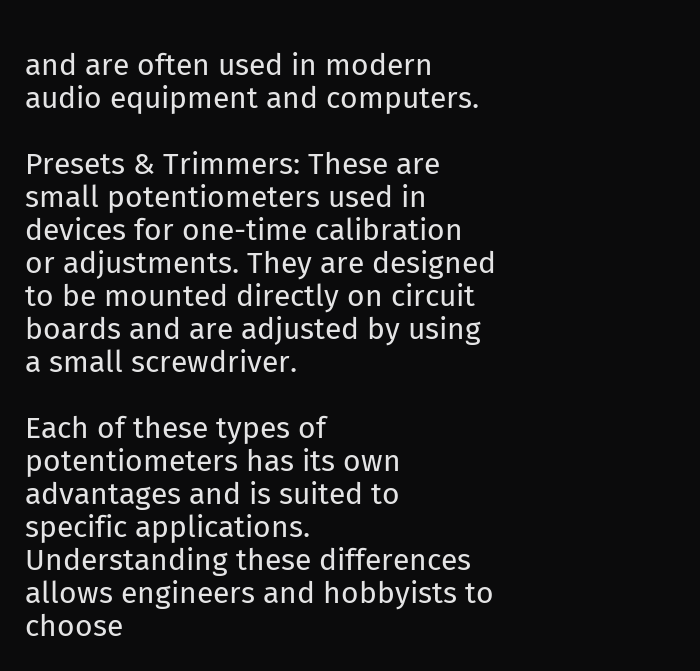and are often used in modern audio equipment and computers.

Presets & Trimmers: These are small potentiometers used in devices for one-time calibration or adjustments. They are designed to be mounted directly on circuit boards and are adjusted by using a small screwdriver.

Each of these types of potentiometers has its own advantages and is suited to specific applications. Understanding these differences allows engineers and hobbyists to choose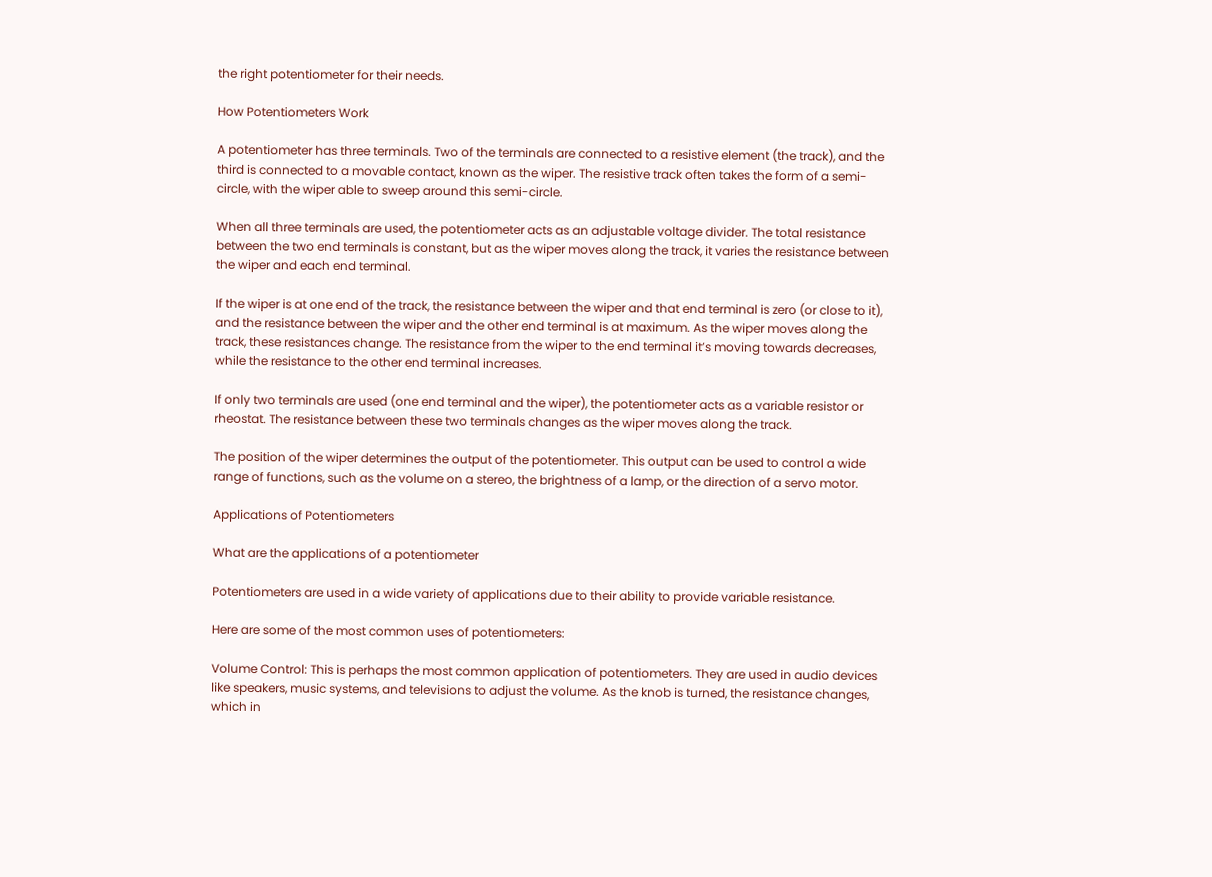the right potentiometer for their needs.

How Potentiometers Work

A potentiometer has three terminals. Two of the terminals are connected to a resistive element (the track), and the third is connected to a movable contact, known as the wiper. The resistive track often takes the form of a semi-circle, with the wiper able to sweep around this semi-circle.

When all three terminals are used, the potentiometer acts as an adjustable voltage divider. The total resistance between the two end terminals is constant, but as the wiper moves along the track, it varies the resistance between the wiper and each end terminal.

If the wiper is at one end of the track, the resistance between the wiper and that end terminal is zero (or close to it), and the resistance between the wiper and the other end terminal is at maximum. As the wiper moves along the track, these resistances change. The resistance from the wiper to the end terminal it’s moving towards decreases, while the resistance to the other end terminal increases.

If only two terminals are used (one end terminal and the wiper), the potentiometer acts as a variable resistor or rheostat. The resistance between these two terminals changes as the wiper moves along the track.

The position of the wiper determines the output of the potentiometer. This output can be used to control a wide range of functions, such as the volume on a stereo, the brightness of a lamp, or the direction of a servo motor.

Applications of Potentiometers

What are the applications of a potentiometer

Potentiometers are used in a wide variety of applications due to their ability to provide variable resistance.

Here are some of the most common uses of potentiometers:

Volume Control: This is perhaps the most common application of potentiometers. They are used in audio devices like speakers, music systems, and televisions to adjust the volume. As the knob is turned, the resistance changes, which in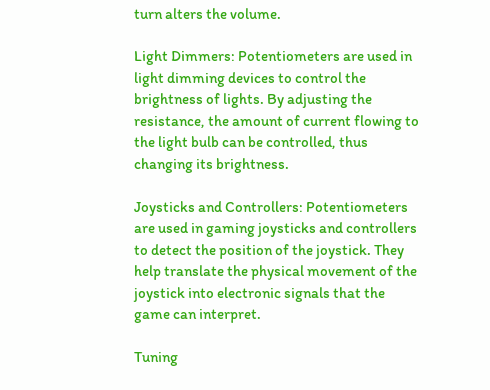turn alters the volume.

Light Dimmers: Potentiometers are used in light dimming devices to control the brightness of lights. By adjusting the resistance, the amount of current flowing to the light bulb can be controlled, thus changing its brightness.

Joysticks and Controllers: Potentiometers are used in gaming joysticks and controllers to detect the position of the joystick. They help translate the physical movement of the joystick into electronic signals that the game can interpret.

Tuning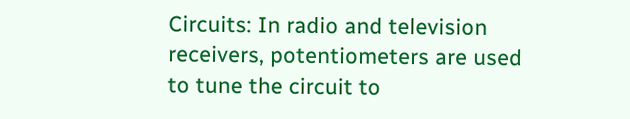Circuits: In radio and television receivers, potentiometers are used to tune the circuit to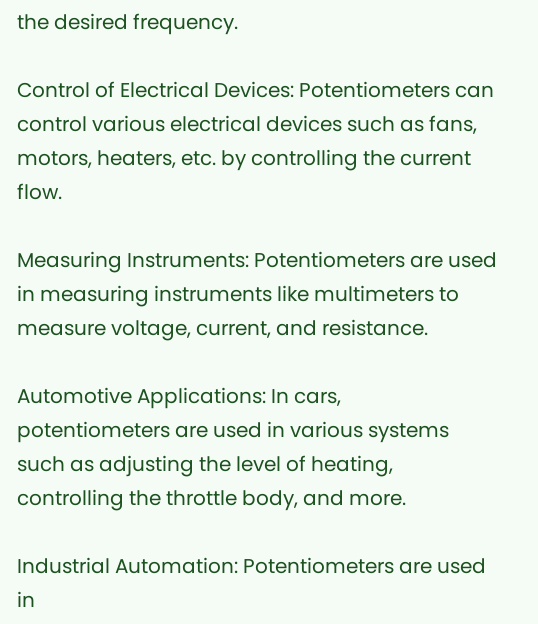the desired frequency.

Control of Electrical Devices: Potentiometers can control various electrical devices such as fans, motors, heaters, etc. by controlling the current flow.

Measuring Instruments: Potentiometers are used in measuring instruments like multimeters to measure voltage, current, and resistance.

Automotive Applications: In cars, potentiometers are used in various systems such as adjusting the level of heating, controlling the throttle body, and more.

Industrial Automation: Potentiometers are used in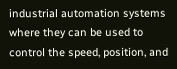industrial automation systems where they can be used to control the speed, position, and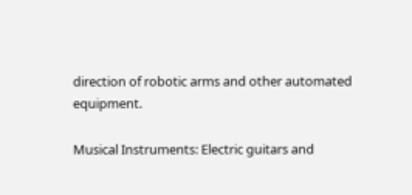direction of robotic arms and other automated equipment.

Musical Instruments: Electric guitars and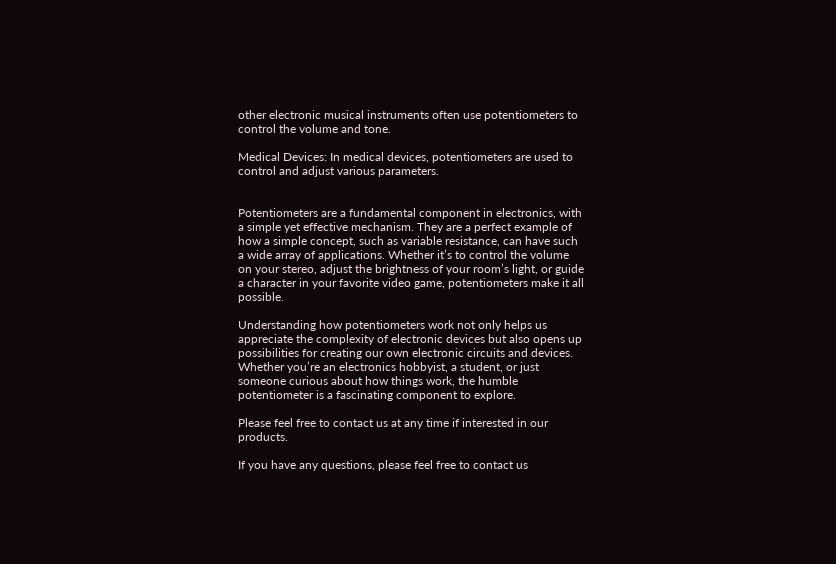other electronic musical instruments often use potentiometers to control the volume and tone.

Medical Devices: In medical devices, potentiometers are used to control and adjust various parameters.


Potentiometers are a fundamental component in electronics, with a simple yet effective mechanism. They are a perfect example of how a simple concept, such as variable resistance, can have such a wide array of applications. Whether it’s to control the volume on your stereo, adjust the brightness of your room’s light, or guide a character in your favorite video game, potentiometers make it all possible.

Understanding how potentiometers work not only helps us appreciate the complexity of electronic devices but also opens up possibilities for creating our own electronic circuits and devices. Whether you’re an electronics hobbyist, a student, or just someone curious about how things work, the humble potentiometer is a fascinating component to explore.

Please feel free to contact us at any time if interested in our products.

If you have any questions, please feel free to contact us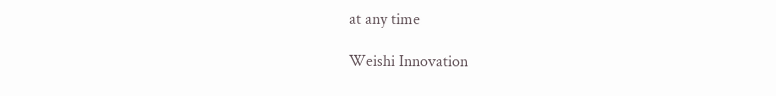at any time

Weishi Innovation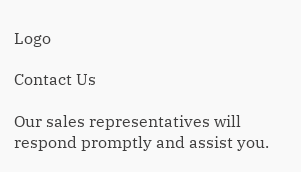Logo

Contact Us

Our sales representatives will respond promptly and assist you.